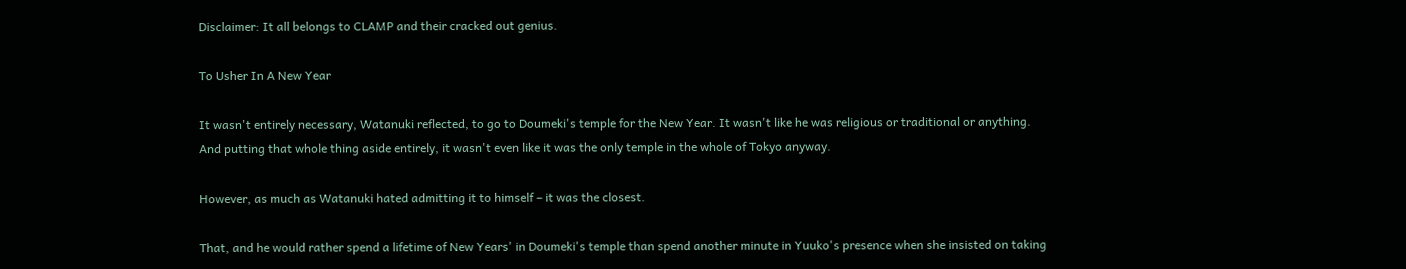Disclaimer: It all belongs to CLAMP and their cracked out genius.

To Usher In A New Year

It wasn't entirely necessary, Watanuki reflected, to go to Doumeki's temple for the New Year. It wasn't like he was religious or traditional or anything. And putting that whole thing aside entirely, it wasn't even like it was the only temple in the whole of Tokyo anyway.

However, as much as Watanuki hated admitting it to himself – it was the closest.

That, and he would rather spend a lifetime of New Years' in Doumeki's temple than spend another minute in Yuuko's presence when she insisted on taking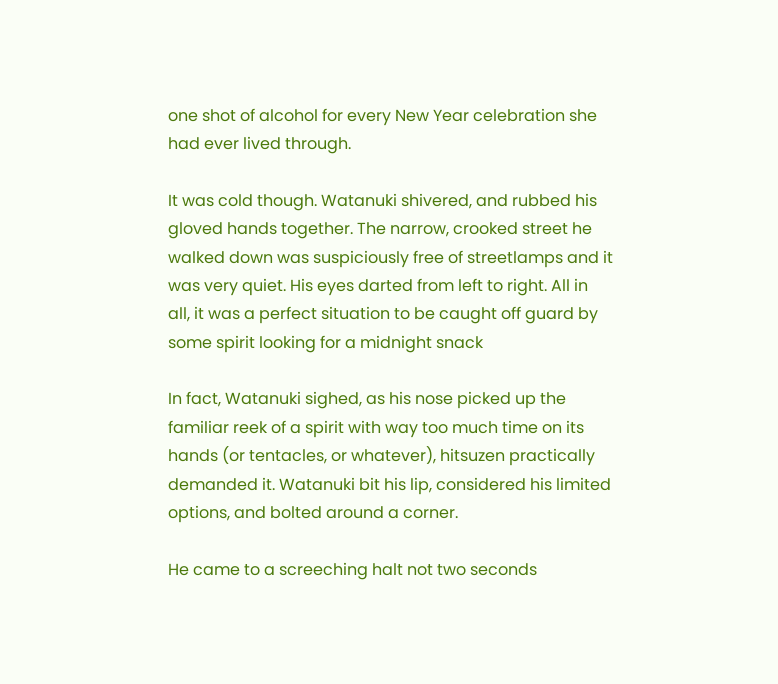one shot of alcohol for every New Year celebration she had ever lived through.

It was cold though. Watanuki shivered, and rubbed his gloved hands together. The narrow, crooked street he walked down was suspiciously free of streetlamps and it was very quiet. His eyes darted from left to right. All in all, it was a perfect situation to be caught off guard by some spirit looking for a midnight snack

In fact, Watanuki sighed, as his nose picked up the familiar reek of a spirit with way too much time on its hands (or tentacles, or whatever), hitsuzen practically demanded it. Watanuki bit his lip, considered his limited options, and bolted around a corner.

He came to a screeching halt not two seconds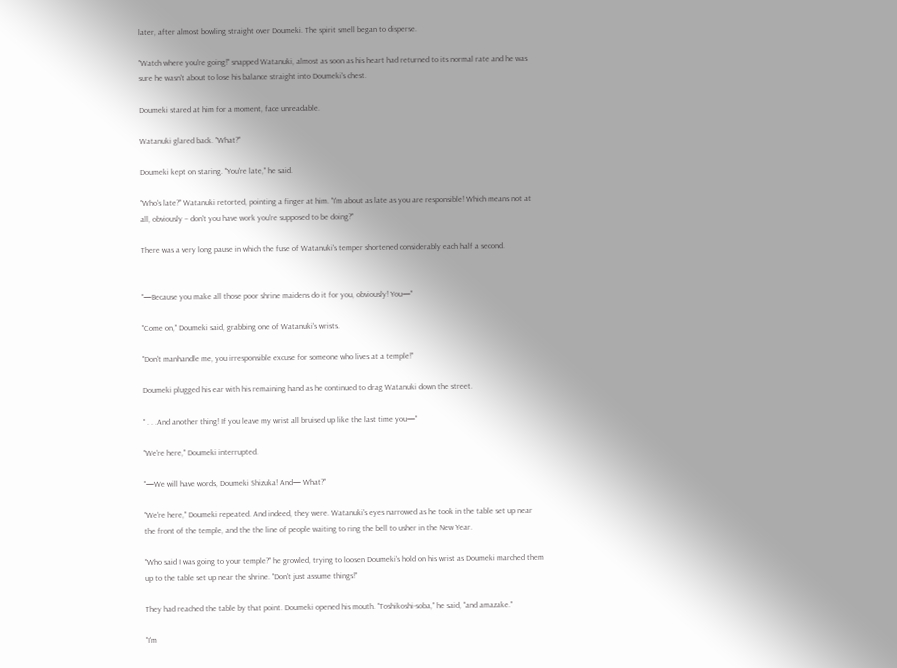later, after almost bowling straight over Doumeki. The spirit smell began to disperse.

"Watch where you're going!" snapped Watanuki, almost as soon as his heart had returned to its normal rate and he was sure he wasn't about to lose his balance straight into Doumeki's chest.

Doumeki stared at him for a moment, face unreadable.

Watanuki glared back. "What?"

Doumeki kept on staring. "You're late," he said.

"Who's late?" Watanuki retorted, pointing a finger at him. "I'm about as late as you are responsible! Which means not at all, obviously – don't you have work you're supposed to be doing?"

There was a very long pause in which the fuse of Watanuki's temper shortened considerably each half a second.


"—Because you make all those poor shrine maidens do it for you, obviously! You—"

"Come on," Doumeki said, grabbing one of Watanuki's wrists.

"Don't manhandle me, you irresponsible excuse for someone who lives at a temple!"

Doumeki plugged his ear with his remaining hand as he continued to drag Watanuki down the street.

" . . .And another thing! If you leave my wrist all bruised up like the last time you—"

"We're here," Doumeki interrupted.

"—We will have words, Doumeki Shizuka! And— What?"

"We're here," Doumeki repeated. And indeed, they were. Watanuki's eyes narrowed as he took in the table set up near the front of the temple, and the the line of people waiting to ring the bell to usher in the New Year.

"Who said I was going to your temple?" he growled, trying to loosen Doumeki's hold on his wrist as Doumeki marched them up to the table set up near the shrine. "Don't just assume things!"

They had reached the table by that point. Doumeki opened his mouth. "Toshikoshi-soba," he said, "and amazake."

"I'm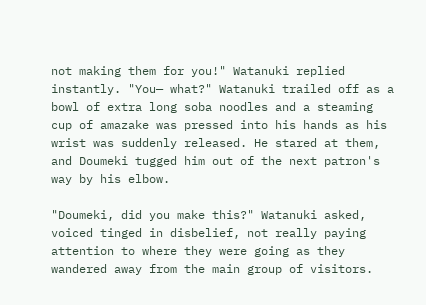not making them for you!" Watanuki replied instantly. "You— what?" Watanuki trailed off as a bowl of extra long soba noodles and a steaming cup of amazake was pressed into his hands as his wrist was suddenly released. He stared at them, and Doumeki tugged him out of the next patron's way by his elbow.

"Doumeki, did you make this?" Watanuki asked, voiced tinged in disbelief, not really paying attention to where they were going as they wandered away from the main group of visitors.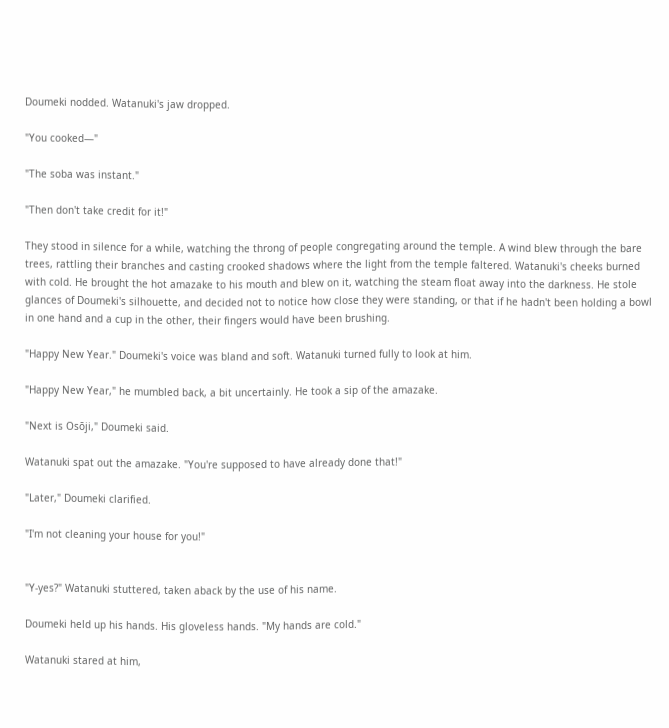Doumeki nodded. Watanuki's jaw dropped.

"You cooked—"

"The soba was instant."

"Then don't take credit for it!"

They stood in silence for a while, watching the throng of people congregating around the temple. A wind blew through the bare trees, rattling their branches and casting crooked shadows where the light from the temple faltered. Watanuki's cheeks burned with cold. He brought the hot amazake to his mouth and blew on it, watching the steam float away into the darkness. He stole glances of Doumeki's silhouette, and decided not to notice how close they were standing, or that if he hadn't been holding a bowl in one hand and a cup in the other, their fingers would have been brushing.

"Happy New Year." Doumeki's voice was bland and soft. Watanuki turned fully to look at him.

"Happy New Year," he mumbled back, a bit uncertainly. He took a sip of the amazake.

"Next is Osōji," Doumeki said.

Watanuki spat out the amazake. "You're supposed to have already done that!"

"Later," Doumeki clarified.

"I'm not cleaning your house for you!"


"Y-yes?" Watanuki stuttered, taken aback by the use of his name.

Doumeki held up his hands. His gloveless hands. "My hands are cold."

Watanuki stared at him,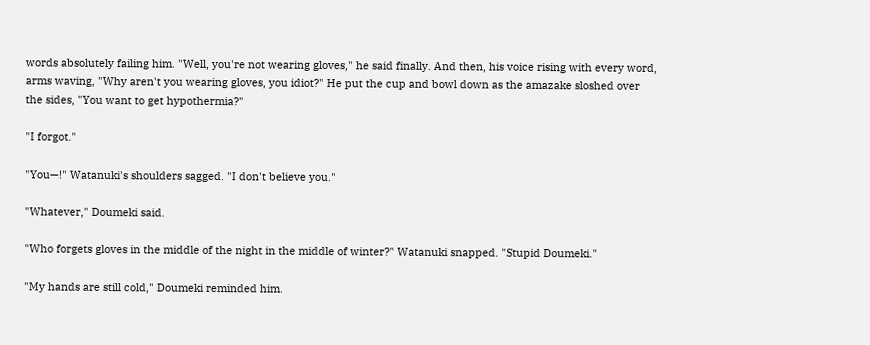words absolutely failing him. "Well, you're not wearing gloves," he said finally. And then, his voice rising with every word, arms waving, "Why aren't you wearing gloves, you idiot?" He put the cup and bowl down as the amazake sloshed over the sides, "You want to get hypothermia?"

"I forgot."

"You—!" Watanuki's shoulders sagged. "I don't believe you."

"Whatever," Doumeki said.

"Who forgets gloves in the middle of the night in the middle of winter?" Watanuki snapped. "Stupid Doumeki."

"My hands are still cold," Doumeki reminded him.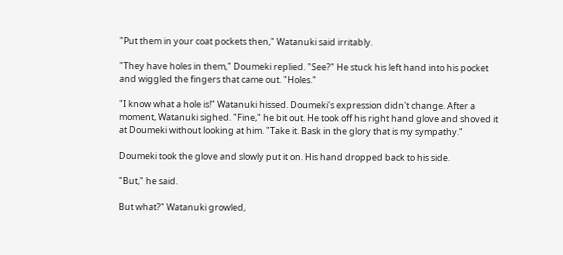"Put them in your coat pockets then," Watanuki said irritably.

"They have holes in them," Doumeki replied. "See?" He stuck his left hand into his pocket and wiggled the fingers that came out. "Holes."

"I know what a hole is!" Watanuki hissed. Doumeki's expression didn't change. After a moment, Watanuki sighed. "Fine," he bit out. He took off his right hand glove and shoved it at Doumeki without looking at him. "Take it. Bask in the glory that is my sympathy."

Doumeki took the glove and slowly put it on. His hand dropped back to his side.

"But," he said.

But what?" Watanuki growled,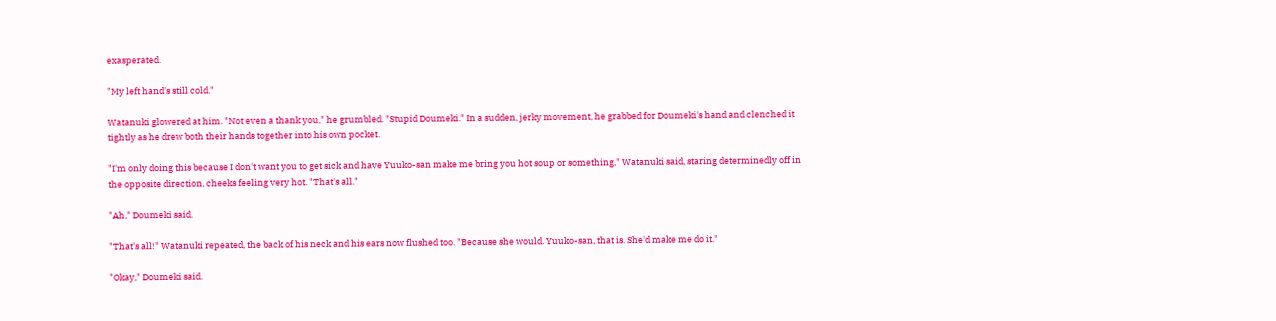exasperated.

"My left hand's still cold."

Watanuki glowered at him. "Not even a thank you," he grumbled. "Stupid Doumeki." In a sudden, jerky movement, he grabbed for Doumeki's hand and clenched it tightly as he drew both their hands together into his own pocket.

"I'm only doing this because I don't want you to get sick and have Yuuko-san make me bring you hot soup or something," Watanuki said, staring determinedly off in the opposite direction, cheeks feeling very hot. "That's all."

"Ah," Doumeki said.

"That's all!" Watanuki repeated, the back of his neck and his ears now flushed too. "Because she would. Yuuko-san, that is. She'd make me do it."

"Okay," Doumeki said.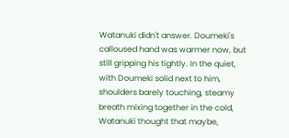Watanuki didn't answer. Doumeki's calloused hand was warmer now, but still gripping his tightly. In the quiet, with Doumeki solid next to him, shoulders barely touching, steamy breath mixing together in the cold, Watanuki thought that maybe,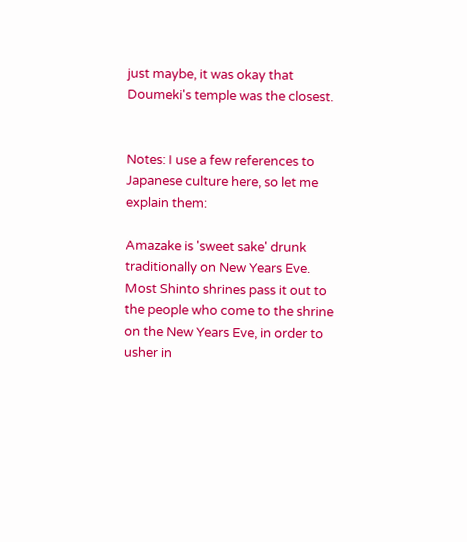just maybe, it was okay that Doumeki's temple was the closest.


Notes: I use a few references to Japanese culture here, so let me explain them:

Amazake is 'sweet sake' drunk traditionally on New Years Eve. Most Shinto shrines pass it out to the people who come to the shrine on the New Years Eve, in order to usher in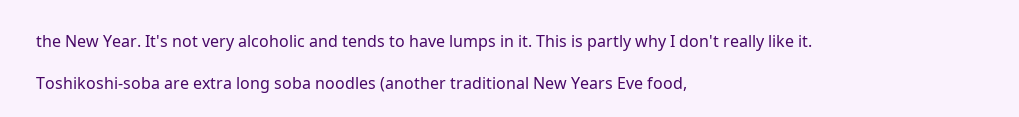the New Year. It's not very alcoholic and tends to have lumps in it. This is partly why I don't really like it.

Toshikoshi-soba are extra long soba noodles (another traditional New Years Eve food,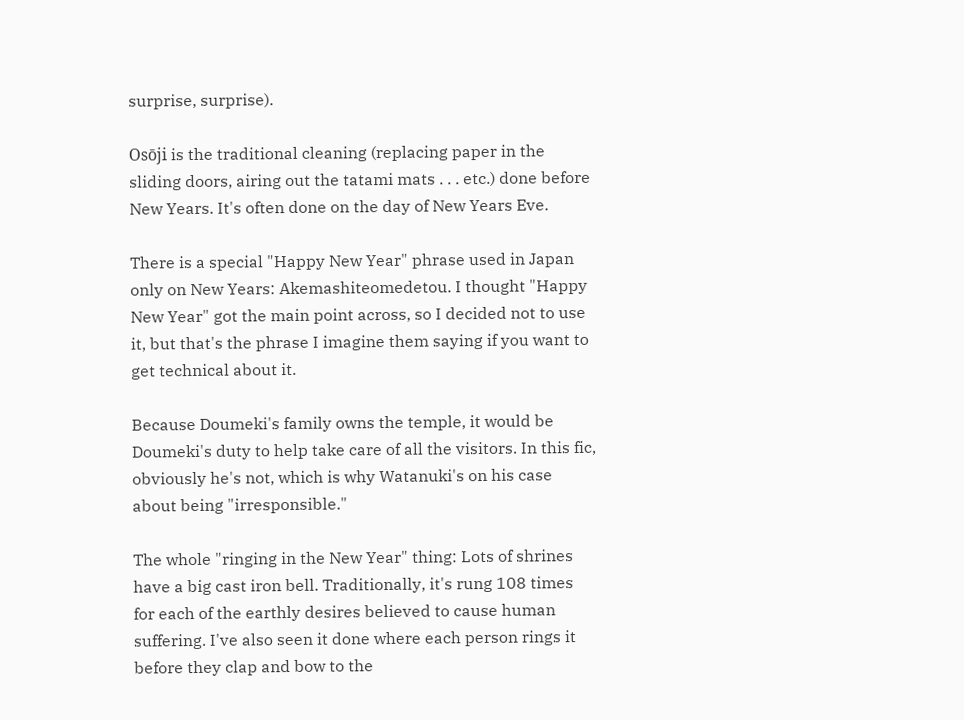surprise, surprise).

Osōji is the traditional cleaning (replacing paper in the sliding doors, airing out the tatami mats . . . etc.) done before New Years. It's often done on the day of New Years Eve.

There is a special "Happy New Year" phrase used in Japan only on New Years: Akemashiteomedetou. I thought "Happy New Year" got the main point across, so I decided not to use it, but that's the phrase I imagine them saying if you want to get technical about it.

Because Doumeki's family owns the temple, it would be Doumeki's duty to help take care of all the visitors. In this fic, obviously he's not, which is why Watanuki's on his case about being "irresponsible."

The whole "ringing in the New Year" thing: Lots of shrines have a big cast iron bell. Traditionally, it's rung 108 times for each of the earthly desires believed to cause human suffering. I've also seen it done where each person rings it before they clap and bow to the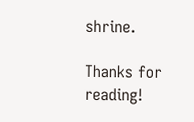shrine.

Thanks for reading!